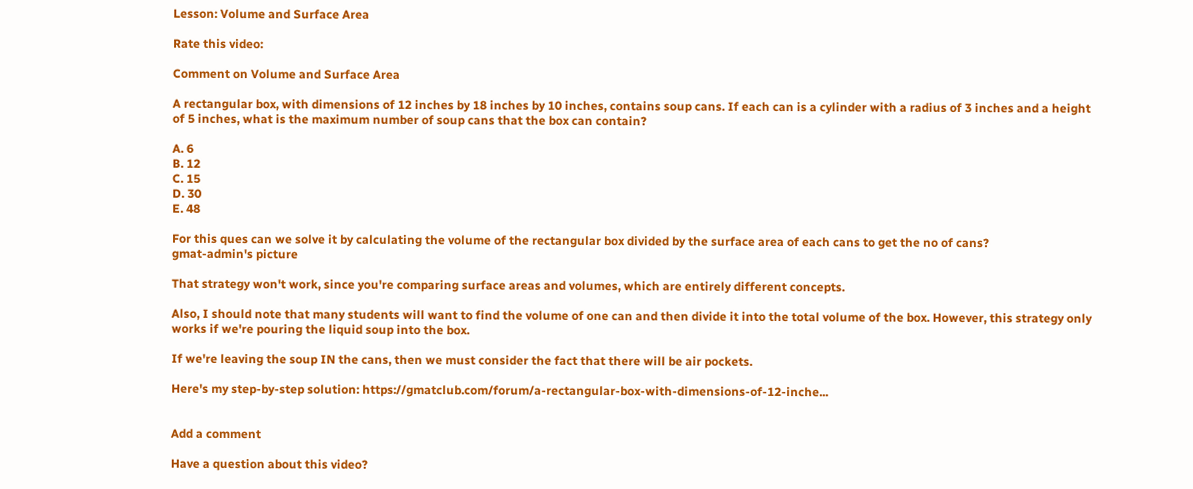Lesson: Volume and Surface Area

Rate this video:

Comment on Volume and Surface Area

A rectangular box, with dimensions of 12 inches by 18 inches by 10 inches, contains soup cans. If each can is a cylinder with a radius of 3 inches and a height of 5 inches, what is the maximum number of soup cans that the box can contain?

A. 6
B. 12
C. 15
D. 30
E. 48

For this ques can we solve it by calculating the volume of the rectangular box divided by the surface area of each cans to get the no of cans?
gmat-admin's picture

That strategy won't work, since you're comparing surface areas and volumes, which are entirely different concepts.

Also, I should note that many students will want to find the volume of one can and then divide it into the total volume of the box. However, this strategy only works if we're pouring the liquid soup into the box.

If we're leaving the soup IN the cans, then we must consider the fact that there will be air pockets.

Here's my step-by-step solution: https://gmatclub.com/forum/a-rectangular-box-with-dimensions-of-12-inche...


Add a comment

Have a question about this video?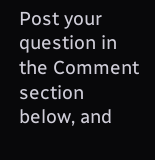Post your question in the Comment section below, and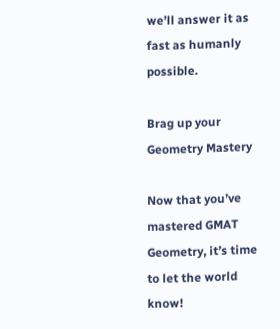we’ll answer it as fast as humanly possible.

Brag up your Geometry Mastery

Now that you’ve mastered GMAT Geometry, it’s time to let the world know!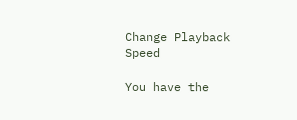Change Playback Speed

You have the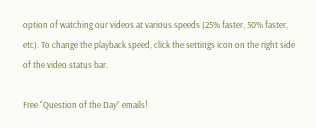option of watching our videos at various speeds (25% faster, 50% faster, etc). To change the playback speed, click the settings icon on the right side of the video status bar.

Free “Question of the Day” emails!